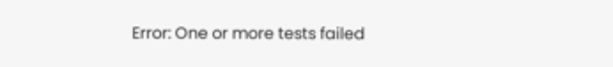Error: One or more tests failed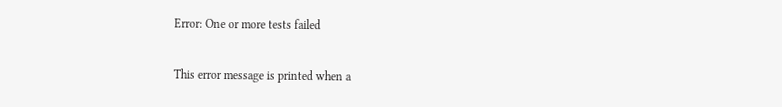Error: One or more tests failed

This error message is printed when a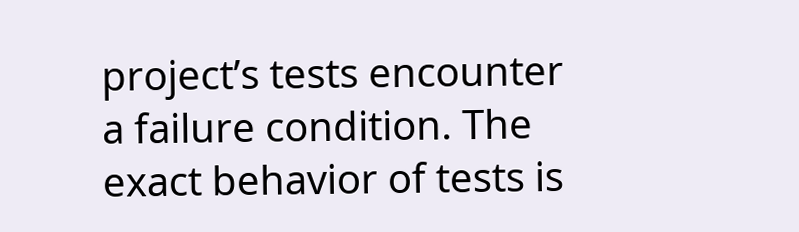project’s tests encounter a failure condition. The exact behavior of tests is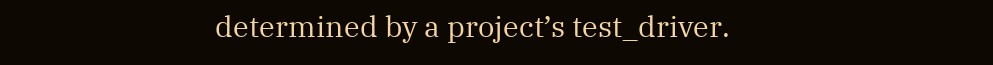determined by a project’s test_driver.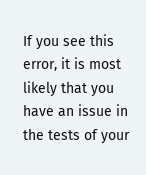If you see this error, it is most likely that you have an issue in the tests of your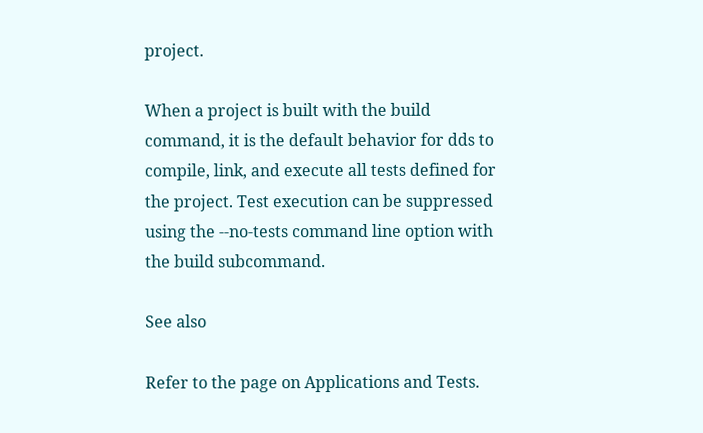project.

When a project is built with the build command, it is the default behavior for dds to compile, link, and execute all tests defined for the project. Test execution can be suppressed using the --no-tests command line option with the build subcommand.

See also

Refer to the page on Applications and Tests.